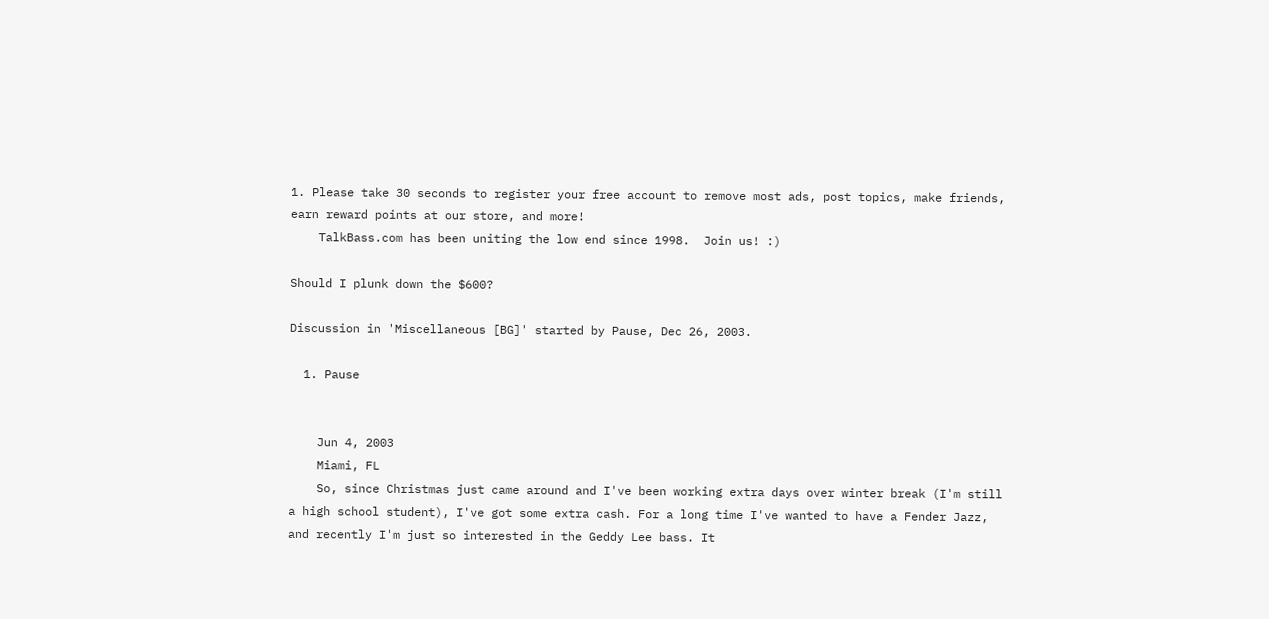1. Please take 30 seconds to register your free account to remove most ads, post topics, make friends, earn reward points at our store, and more!
    TalkBass.com has been uniting the low end since 1998.  Join us! :)

Should I plunk down the $600?

Discussion in 'Miscellaneous [BG]' started by Pause, Dec 26, 2003.

  1. Pause


    Jun 4, 2003
    Miami, FL
    So, since Christmas just came around and I've been working extra days over winter break (I'm still a high school student), I've got some extra cash. For a long time I've wanted to have a Fender Jazz, and recently I'm just so interested in the Geddy Lee bass. It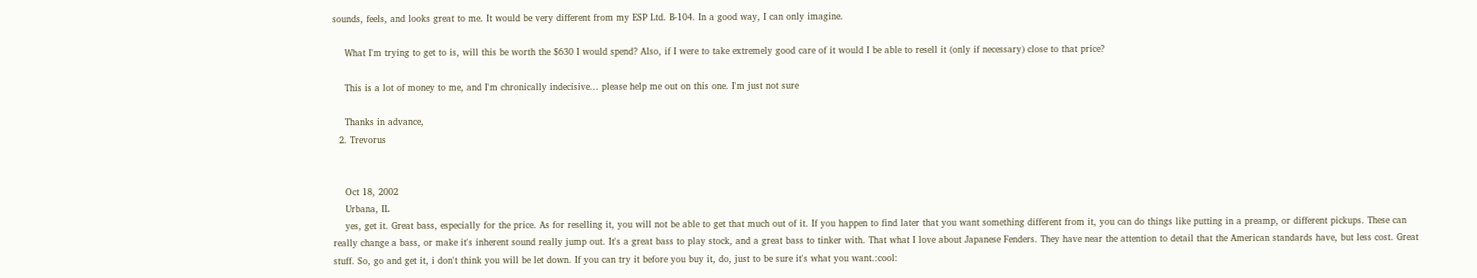sounds, feels, and looks great to me. It would be very different from my ESP Ltd. B-104. In a good way, I can only imagine.

    What I'm trying to get to is, will this be worth the $630 I would spend? Also, if I were to take extremely good care of it would I be able to resell it (only if necessary) close to that price?

    This is a lot of money to me, and I'm chronically indecisive... please help me out on this one. I'm just not sure

    Thanks in advance,
  2. Trevorus


    Oct 18, 2002
    Urbana, IL
    yes, get it. Great bass, especially for the price. As for reselling it, you will not be able to get that much out of it. If you happen to find later that you want something different from it, you can do things like putting in a preamp, or different pickups. These can really change a bass, or make it's inherent sound really jump out. It's a great bass to play stock, and a great bass to tinker with. That what I love about Japanese Fenders. They have near the attention to detail that the American standards have, but less cost. Great stuff. So, go and get it, i don't think you will be let down. If you can try it before you buy it, do, just to be sure it's what you want.:cool: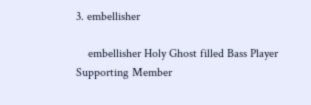3. embellisher

    embellisher Holy Ghost filled Bass Player Supporting Member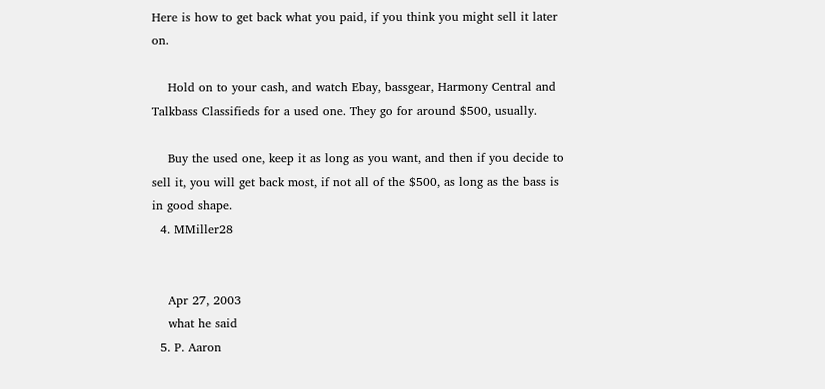Here is how to get back what you paid, if you think you might sell it later on.

    Hold on to your cash, and watch Ebay, bassgear, Harmony Central and Talkbass Classifieds for a used one. They go for around $500, usually.

    Buy the used one, keep it as long as you want, and then if you decide to sell it, you will get back most, if not all of the $500, as long as the bass is in good shape.
  4. MMiller28


    Apr 27, 2003
    what he said
  5. P. Aaron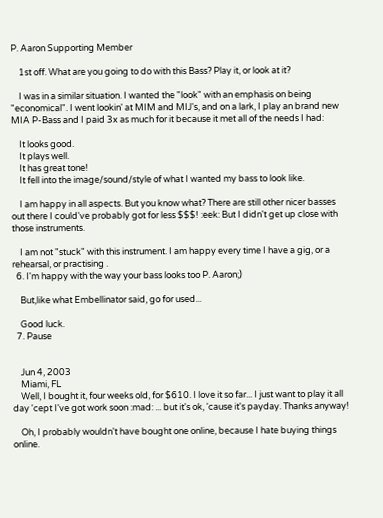P. Aaron Supporting Member

    1st off. What are you going to do with this Bass? Play it, or look at it?

    I was in a similar situation. I wanted the "look" with an emphasis on being "economical". I went lookin' at MIM and MIJ's, and on a lark, I play an brand new MIA P-Bass and I paid 3x as much for it because it met all of the needs I had:

    It looks good.
    It plays well.
    It has great tone!
    It fell into the image/sound/style of what I wanted my bass to look like.

    I am happy in all aspects. But you know what? There are still other nicer basses out there I could've probably got for less $$$! :eek: But I didn't get up close with those instruments.

    I am not "stuck" with this instrument. I am happy every time I have a gig, or a rehearsal, or practising .
  6. I'm happy with the way your bass looks too P. Aaron;)

    But,like what Embellinator said, go for used...

    Good luck.
  7. Pause


    Jun 4, 2003
    Miami, FL
    Well, I bought it, four weeks old, for $610. I love it so far... I just want to play it all day 'cept I've got work soon :mad: ... but it's ok, 'cause it's payday. Thanks anyway!

    Oh, I probably wouldn't have bought one online, because I hate buying things online.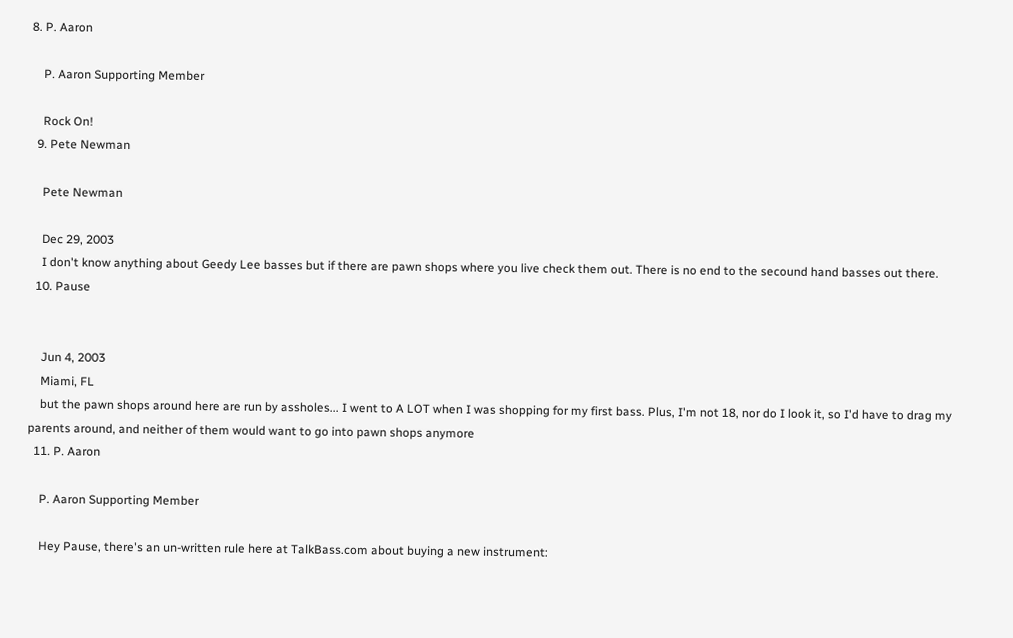8. P. Aaron

    P. Aaron Supporting Member

    Rock On!
  9. Pete Newman

    Pete Newman

    Dec 29, 2003
    I don't know anything about Geedy Lee basses but if there are pawn shops where you live check them out. There is no end to the secound hand basses out there.
  10. Pause


    Jun 4, 2003
    Miami, FL
    but the pawn shops around here are run by assholes... I went to A LOT when I was shopping for my first bass. Plus, I'm not 18, nor do I look it, so I'd have to drag my parents around, and neither of them would want to go into pawn shops anymore
  11. P. Aaron

    P. Aaron Supporting Member

    Hey Pause, there's an un-written rule here at TalkBass.com about buying a new instrument: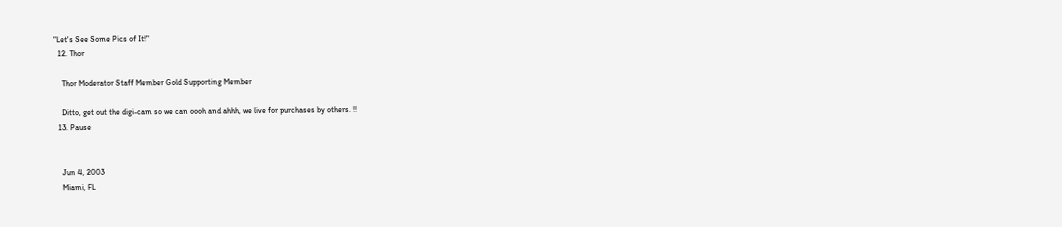"Let's See Some Pics of It!"
  12. Thor

    Thor Moderator Staff Member Gold Supporting Member

    Ditto, get out the digi-cam so we can oooh and ahhh, we live for purchases by others. !!
  13. Pause


    Jun 4, 2003
    Miami, FL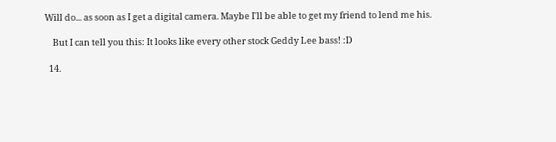Will do... as soon as I get a digital camera. Maybe I'll be able to get my friend to lend me his.

    But I can tell you this: It looks like every other stock Geddy Lee bass! :D

  14.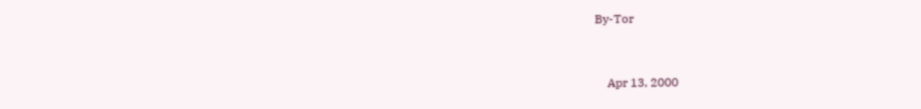By-Tor


    Apr 13, 2000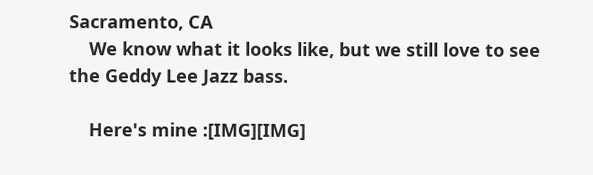Sacramento, CA
    We know what it looks like, but we still love to see the Geddy Lee Jazz bass.

    Here's mine :[IMG][IMG]